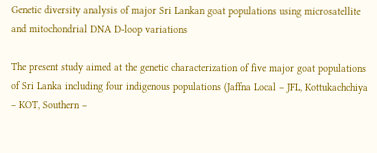Genetic diversity analysis of major Sri Lankan goat populations using microsatellite and mitochondrial DNA D-loop variations

The present study aimed at the genetic characterization of five major goat populations of Sri Lanka including four indigenous populations (Jaffna Local – JFL, Kottukachchiya – KOT, Southern –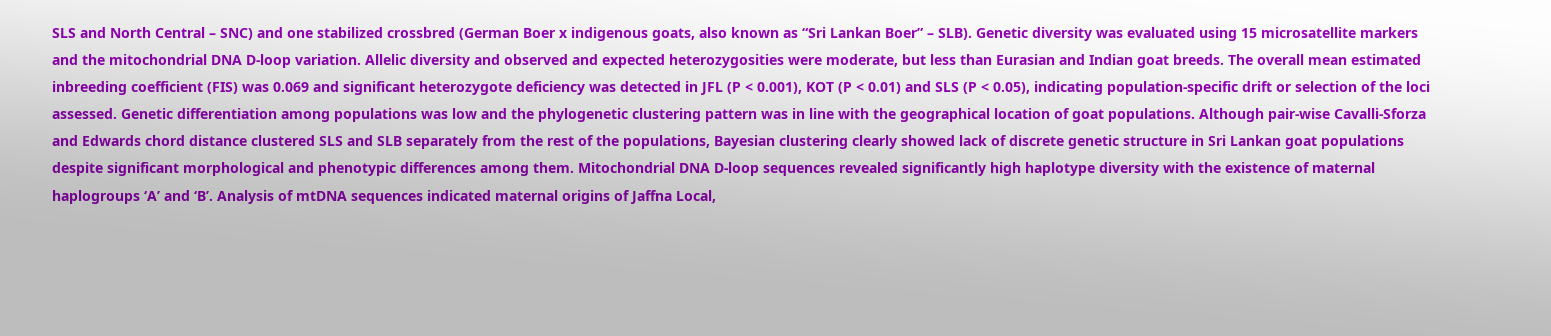SLS and North Central – SNC) and one stabilized crossbred (German Boer x indigenous goats, also known as “Sri Lankan Boer” – SLB). Genetic diversity was evaluated using 15 microsatellite markers and the mitochondrial DNA D-loop variation. Allelic diversity and observed and expected heterozygosities were moderate, but less than Eurasian and Indian goat breeds. The overall mean estimated inbreeding coefficient (FIS) was 0.069 and significant heterozygote deficiency was detected in JFL (P < 0.001), KOT (P < 0.01) and SLS (P < 0.05), indicating population-specific drift or selection of the loci assessed. Genetic differentiation among populations was low and the phylogenetic clustering pattern was in line with the geographical location of goat populations. Although pair-wise Cavalli-Sforza and Edwards chord distance clustered SLS and SLB separately from the rest of the populations, Bayesian clustering clearly showed lack of discrete genetic structure in Sri Lankan goat populations despite significant morphological and phenotypic differences among them. Mitochondrial DNA D-loop sequences revealed significantly high haplotype diversity with the existence of maternal haplogroups ‘A’ and ‘B’. Analysis of mtDNA sequences indicated maternal origins of Jaffna Local,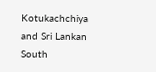Kotukachchiya and Sri Lankan South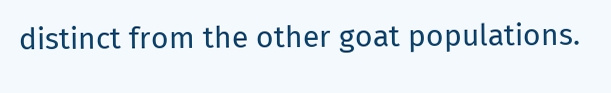distinct from the other goat populations.